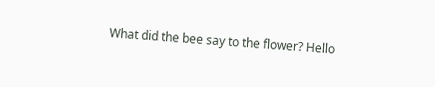What did the bee say to the flower? Hello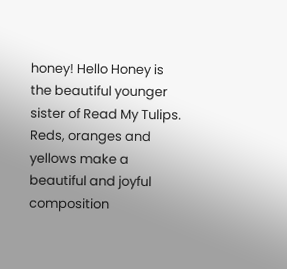honey! Hello Honey is the beautiful younger sister of Read My Tulips. Reds, oranges and yellows make a beautiful and joyful composition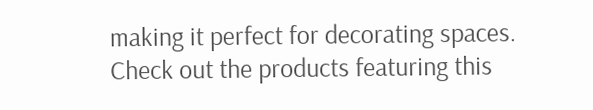making it perfect for decorating spaces. Check out the products featuring this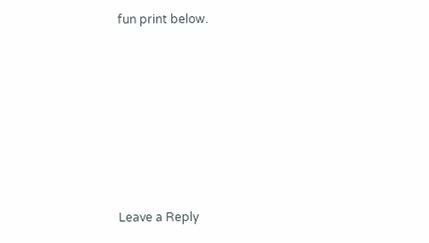fun print below.









Leave a Reply